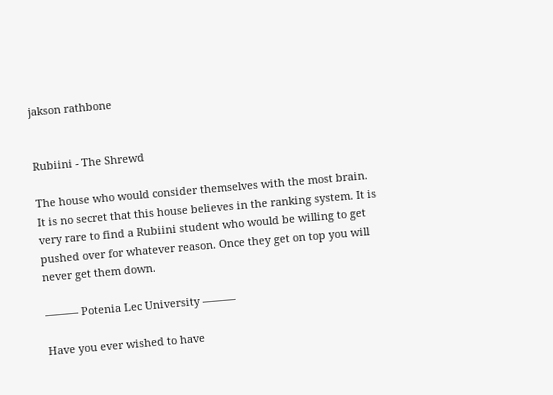jakson rathbone


Rubiini - The Shrewd

The house who would consider themselves with the most brain. It is no secret that this house believes in the ranking system. It is very rare to find a Rubiini student who would be willing to get pushed over for whatever reason. Once they get on top you will never get them down.

——— Potenia Lec University ———

Have you ever wished to have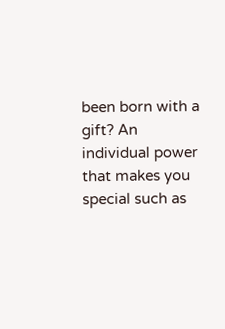been born with a gift? An individual power that makes you special such as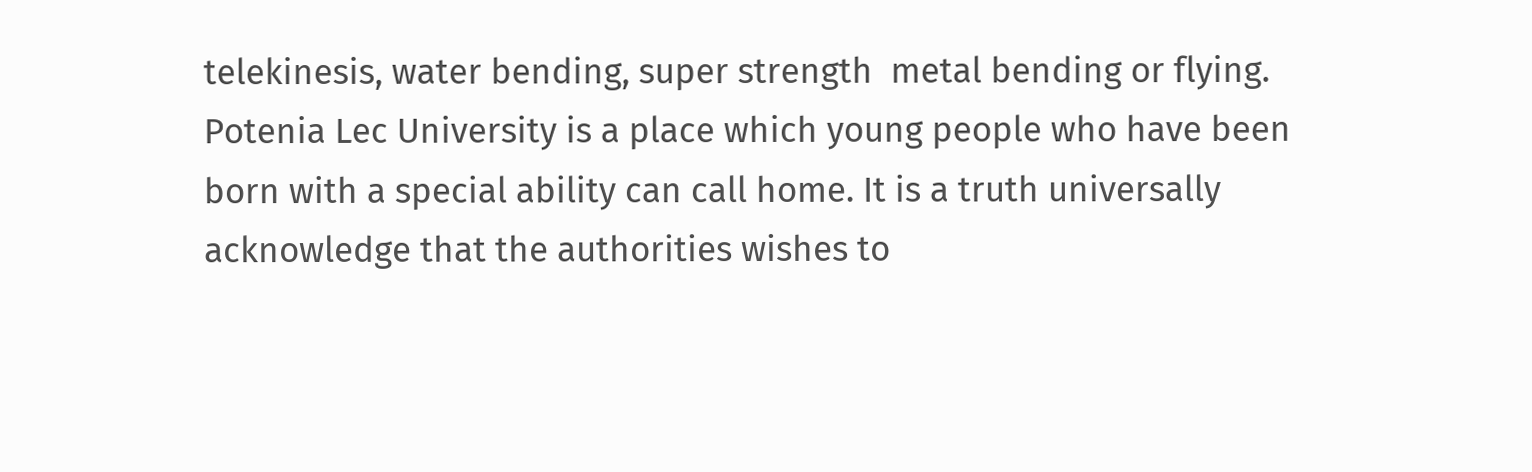telekinesis, water bending, super strength  metal bending or flying. Potenia Lec University is a place which young people who have been born with a special ability can call home. It is a truth universally acknowledge that the authorities wishes to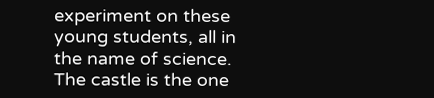experiment on these young students, all in the name of science. The castle is the one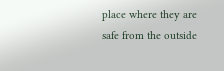place where they are safe from the outside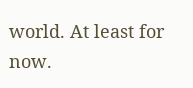world. At least for now.